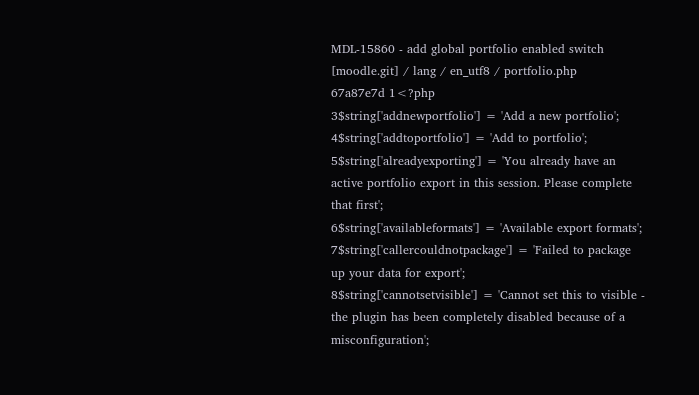MDL-15860 - add global portfolio enabled switch
[moodle.git] / lang / en_utf8 / portfolio.php
67a87e7d 1<?php
3$string['addnewportfolio'] = 'Add a new portfolio';
4$string['addtoportfolio'] = 'Add to portfolio';
5$string['alreadyexporting'] = 'You already have an active portfolio export in this session. Please complete that first';
6$string['availableformats'] = 'Available export formats';
7$string['callercouldnotpackage'] = 'Failed to package up your data for export';
8$string['cannotsetvisible'] = 'Cannot set this to visible - the plugin has been completely disabled because of a misconfiguration';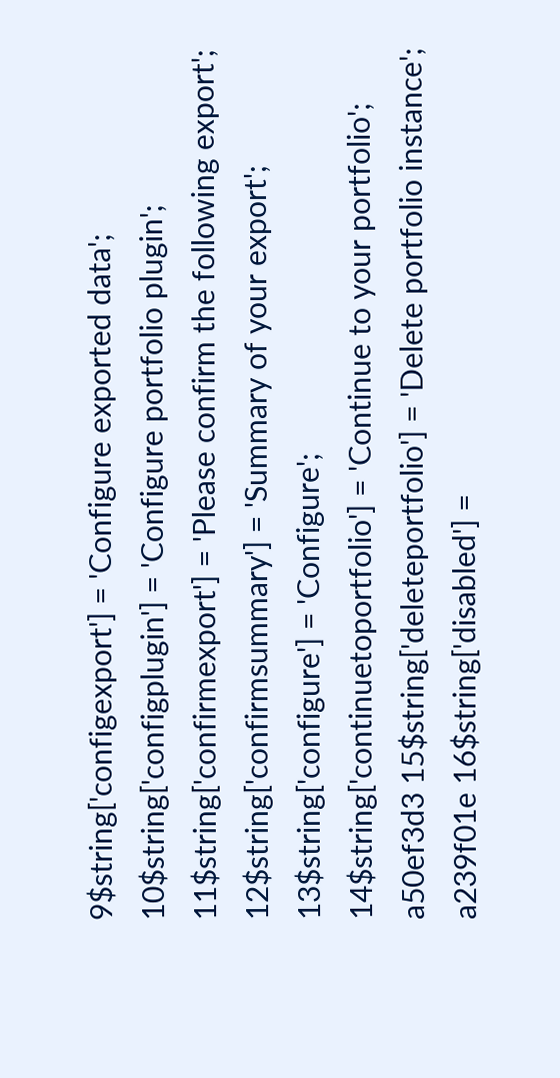9$string['configexport'] = 'Configure exported data';
10$string['configplugin'] = 'Configure portfolio plugin';
11$string['confirmexport'] = 'Please confirm the following export';
12$string['confirmsummary'] = 'Summary of your export';
13$string['configure'] = 'Configure';
14$string['continuetoportfolio'] = 'Continue to your portfolio';
a50ef3d3 15$string['deleteportfolio'] = 'Delete portfolio instance';
a239f01e 16$string['disabled'] =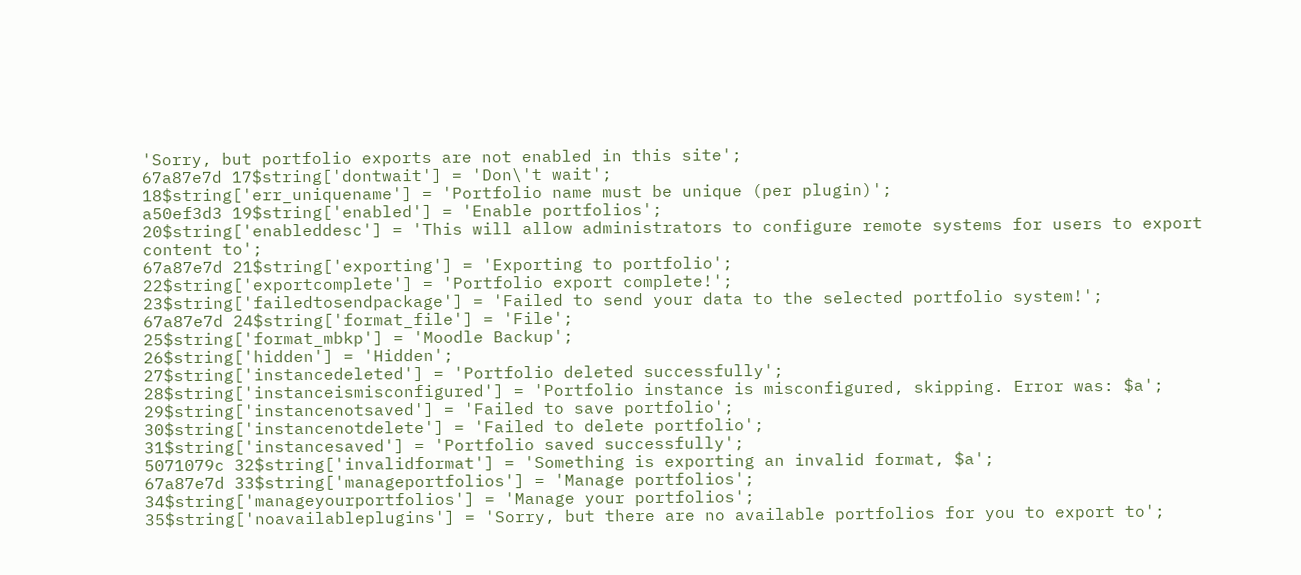'Sorry, but portfolio exports are not enabled in this site';
67a87e7d 17$string['dontwait'] = 'Don\'t wait';
18$string['err_uniquename'] = 'Portfolio name must be unique (per plugin)';
a50ef3d3 19$string['enabled'] = 'Enable portfolios';
20$string['enableddesc'] = 'This will allow administrators to configure remote systems for users to export content to';
67a87e7d 21$string['exporting'] = 'Exporting to portfolio';
22$string['exportcomplete'] = 'Portfolio export complete!';
23$string['failedtosendpackage'] = 'Failed to send your data to the selected portfolio system!';
67a87e7d 24$string['format_file'] = 'File';
25$string['format_mbkp'] = 'Moodle Backup';
26$string['hidden'] = 'Hidden';
27$string['instancedeleted'] = 'Portfolio deleted successfully';
28$string['instanceismisconfigured'] = 'Portfolio instance is misconfigured, skipping. Error was: $a';
29$string['instancenotsaved'] = 'Failed to save portfolio';
30$string['instancenotdelete'] = 'Failed to delete portfolio';
31$string['instancesaved'] = 'Portfolio saved successfully';
5071079c 32$string['invalidformat'] = 'Something is exporting an invalid format, $a';
67a87e7d 33$string['manageportfolios'] = 'Manage portfolios';
34$string['manageyourportfolios'] = 'Manage your portfolios';
35$string['noavailableplugins'] = 'Sorry, but there are no available portfolios for you to export to';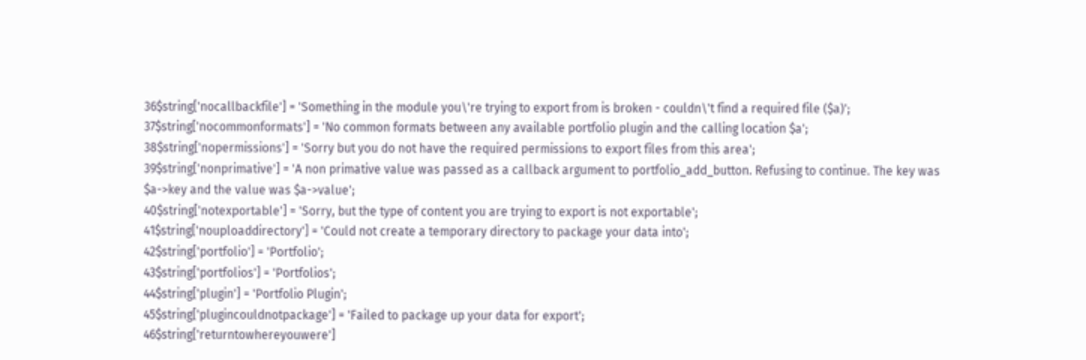36$string['nocallbackfile'] = 'Something in the module you\'re trying to export from is broken - couldn\'t find a required file ($a)';
37$string['nocommonformats'] = 'No common formats between any available portfolio plugin and the calling location $a';
38$string['nopermissions'] = 'Sorry but you do not have the required permissions to export files from this area';
39$string['nonprimative'] = 'A non primative value was passed as a callback argument to portfolio_add_button. Refusing to continue. The key was $a->key and the value was $a->value';
40$string['notexportable'] = 'Sorry, but the type of content you are trying to export is not exportable';
41$string['nouploaddirectory'] = 'Could not create a temporary directory to package your data into';
42$string['portfolio'] = 'Portfolio';
43$string['portfolios'] = 'Portfolios';
44$string['plugin'] = 'Portfolio Plugin';
45$string['plugincouldnotpackage'] = 'Failed to package up your data for export';
46$string['returntowhereyouwere']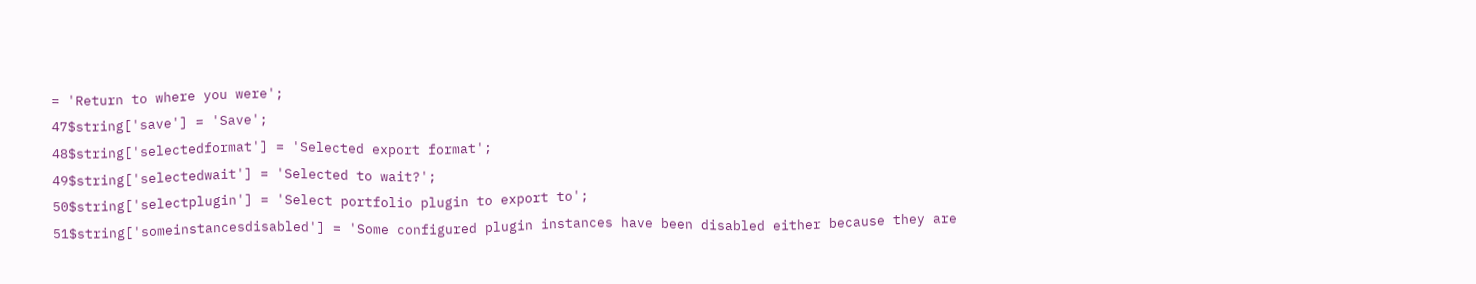= 'Return to where you were';
47$string['save'] = 'Save';
48$string['selectedformat'] = 'Selected export format';
49$string['selectedwait'] = 'Selected to wait?';
50$string['selectplugin'] = 'Select portfolio plugin to export to';
51$string['someinstancesdisabled'] = 'Some configured plugin instances have been disabled either because they are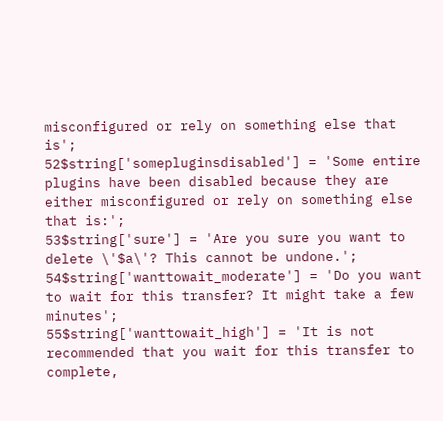misconfigured or rely on something else that is';
52$string['somepluginsdisabled'] = 'Some entire plugins have been disabled because they are either misconfigured or rely on something else that is:';
53$string['sure'] = 'Are you sure you want to delete \'$a\'? This cannot be undone.';
54$string['wanttowait_moderate'] = 'Do you want to wait for this transfer? It might take a few minutes';
55$string['wanttowait_high'] = 'It is not recommended that you wait for this transfer to complete,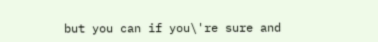but you can if you\'re sure and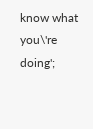know what you\'re doing';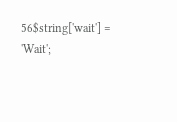56$string['wait'] = 'Wait';